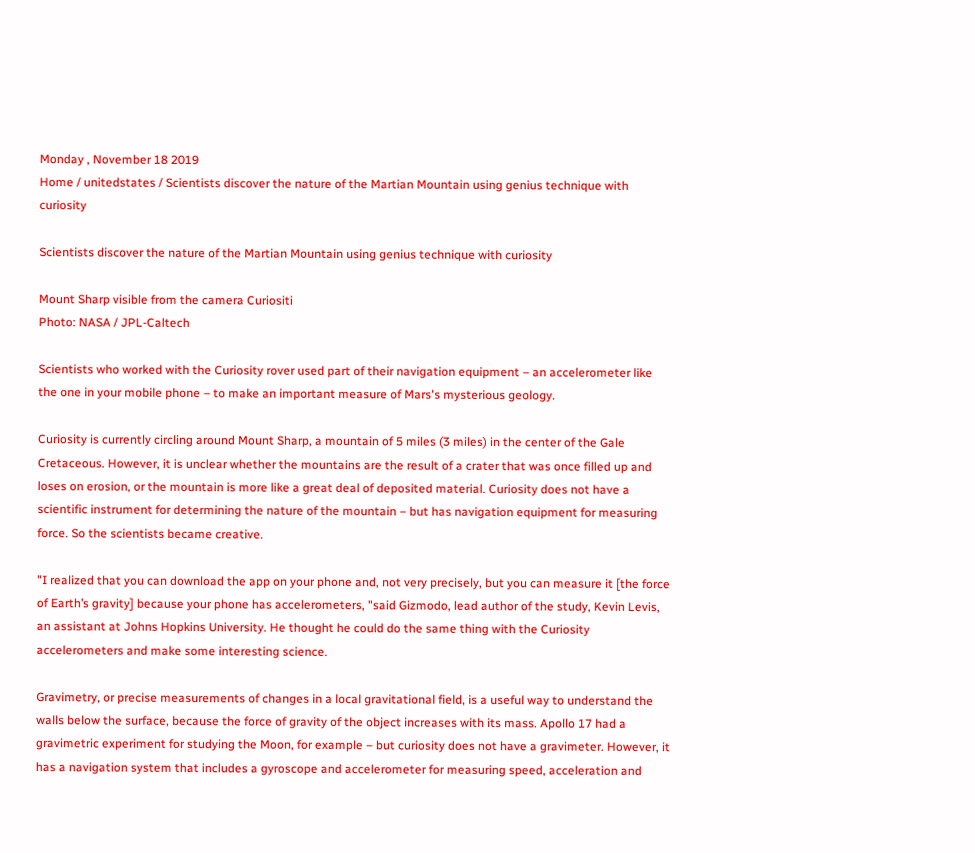Monday , November 18 2019
Home / unitedstates / Scientists discover the nature of the Martian Mountain using genius technique with curiosity

Scientists discover the nature of the Martian Mountain using genius technique with curiosity

Mount Sharp visible from the camera Curiositi
Photo: NASA / JPL-Caltech

Scientists who worked with the Curiosity rover used part of their navigation equipment – an accelerometer like the one in your mobile phone – to make an important measure of Mars's mysterious geology.

Curiosity is currently circling around Mount Sharp, a mountain of 5 miles (3 miles) in the center of the Gale Cretaceous. However, it is unclear whether the mountains are the result of a crater that was once filled up and loses on erosion, or the mountain is more like a great deal of deposited material. Curiosity does not have a scientific instrument for determining the nature of the mountain – but has navigation equipment for measuring force. So the scientists became creative.

"I realized that you can download the app on your phone and, not very precisely, but you can measure it [the force of Earth’s gravity] because your phone has accelerometers, "said Gizmodo, lead author of the study, Kevin Levis, an assistant at Johns Hopkins University. He thought he could do the same thing with the Curiosity accelerometers and make some interesting science.

Gravimetry, or precise measurements of changes in a local gravitational field, is a useful way to understand the walls below the surface, because the force of gravity of the object increases with its mass. Apollo 17 had a gravimetric experiment for studying the Moon, for example – but curiosity does not have a gravimeter. However, it has a navigation system that includes a gyroscope and accelerometer for measuring speed, acceleration and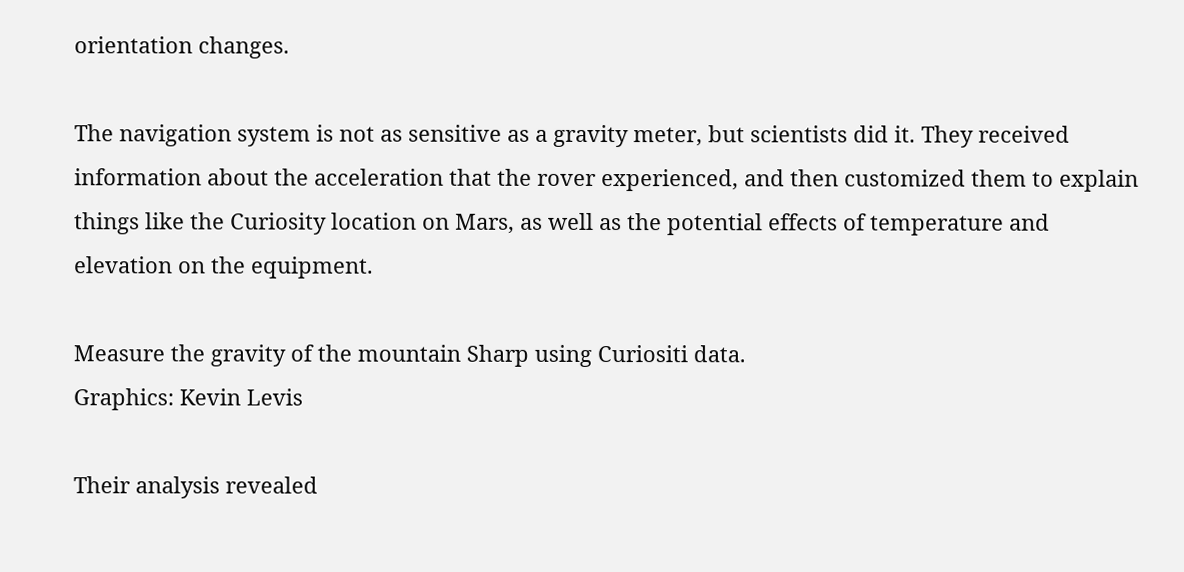orientation changes.

The navigation system is not as sensitive as a gravity meter, but scientists did it. They received information about the acceleration that the rover experienced, and then customized them to explain things like the Curiosity location on Mars, as well as the potential effects of temperature and elevation on the equipment.

Measure the gravity of the mountain Sharp using Curiositi data.
Graphics: Kevin Levis

Their analysis revealed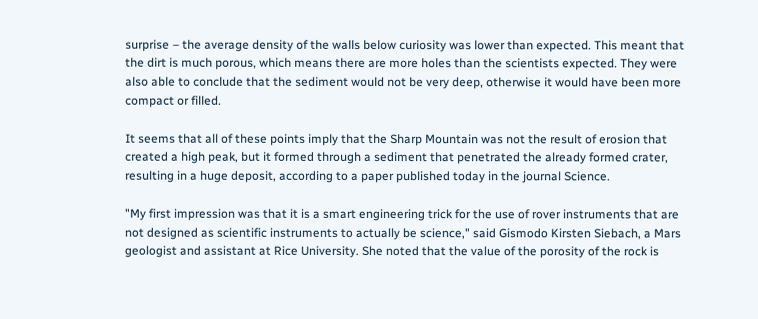surprise – the average density of the walls below curiosity was lower than expected. This meant that the dirt is much porous, which means there are more holes than the scientists expected. They were also able to conclude that the sediment would not be very deep, otherwise it would have been more compact or filled.

It seems that all of these points imply that the Sharp Mountain was not the result of erosion that created a high peak, but it formed through a sediment that penetrated the already formed crater, resulting in a huge deposit, according to a paper published today in the journal Science.

"My first impression was that it is a smart engineering trick for the use of rover instruments that are not designed as scientific instruments to actually be science," said Gismodo Kirsten Siebach, a Mars geologist and assistant at Rice University. She noted that the value of the porosity of the rock is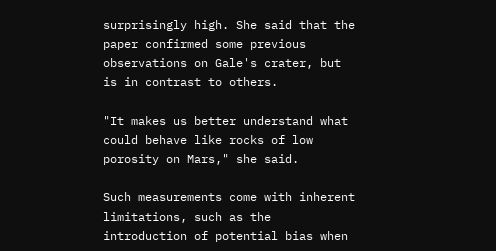surprisingly high. She said that the paper confirmed some previous observations on Gale's crater, but is in contrast to others.

"It makes us better understand what could behave like rocks of low porosity on Mars," she said.

Such measurements come with inherent limitations, such as the introduction of potential bias when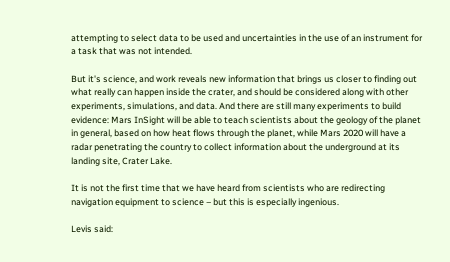attempting to select data to be used and uncertainties in the use of an instrument for a task that was not intended.

But it's science, and work reveals new information that brings us closer to finding out what really can happen inside the crater, and should be considered along with other experiments, simulations, and data. And there are still many experiments to build evidence: Mars InSight will be able to teach scientists about the geology of the planet in general, based on how heat flows through the planet, while Mars 2020 will have a radar penetrating the country to collect information about the underground at its landing site, Crater Lake.

It is not the first time that we have heard from scientists who are redirecting navigation equipment to science – but this is especially ingenious.

Levis said: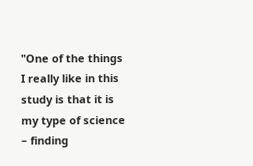"One of the things I really like in this study is that it is my type of science – finding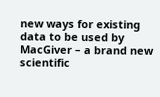new ways for existing data to be used by MacGiver – a brand new scientific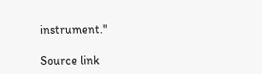instrument."

Source link